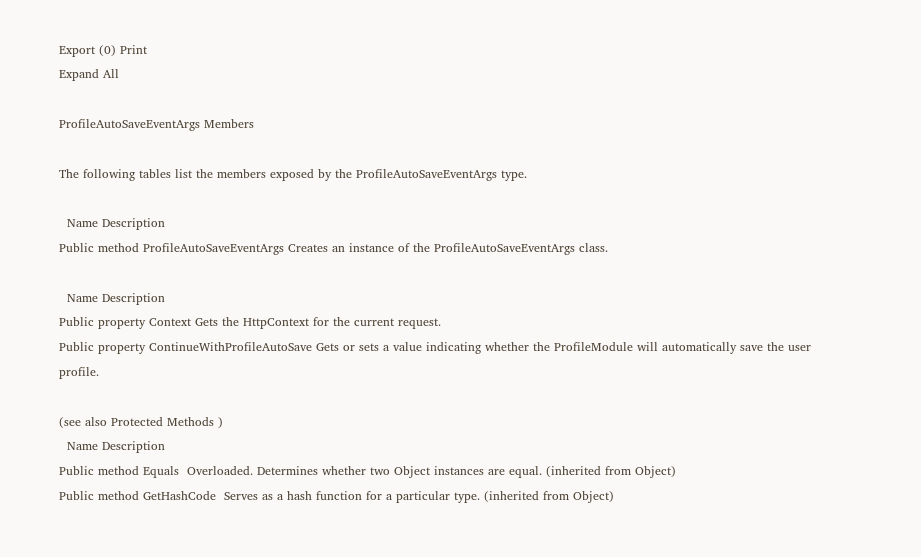Export (0) Print
Expand All

ProfileAutoSaveEventArgs Members

The following tables list the members exposed by the ProfileAutoSaveEventArgs type.

  Name Description
Public method ProfileAutoSaveEventArgs Creates an instance of the ProfileAutoSaveEventArgs class.

  Name Description
Public property Context Gets the HttpContext for the current request.
Public property ContinueWithProfileAutoSave Gets or sets a value indicating whether the ProfileModule will automatically save the user profile.

(see also Protected Methods )
  Name Description
Public method Equals  Overloaded. Determines whether two Object instances are equal. (inherited from Object)
Public method GetHashCode  Serves as a hash function for a particular type. (inherited from Object)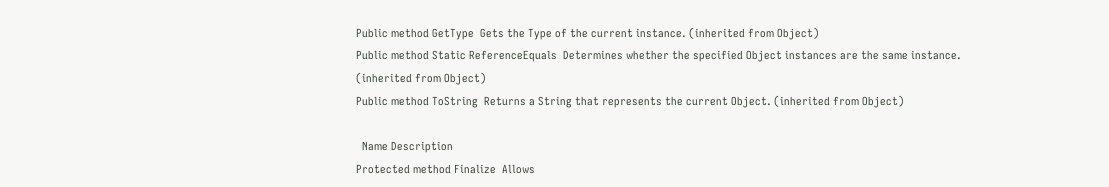Public method GetType  Gets the Type of the current instance. (inherited from Object)
Public method Static ReferenceEquals  Determines whether the specified Object instances are the same instance. (inherited from Object)
Public method ToString  Returns a String that represents the current Object. (inherited from Object)

  Name Description
Protected method Finalize  Allows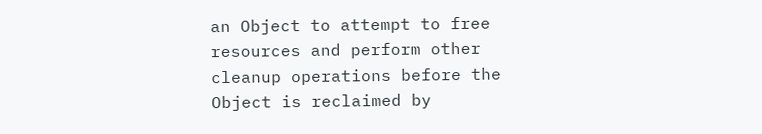an Object to attempt to free resources and perform other cleanup operations before the Object is reclaimed by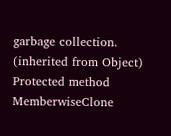garbage collection. (inherited from Object)
Protected method MemberwiseClone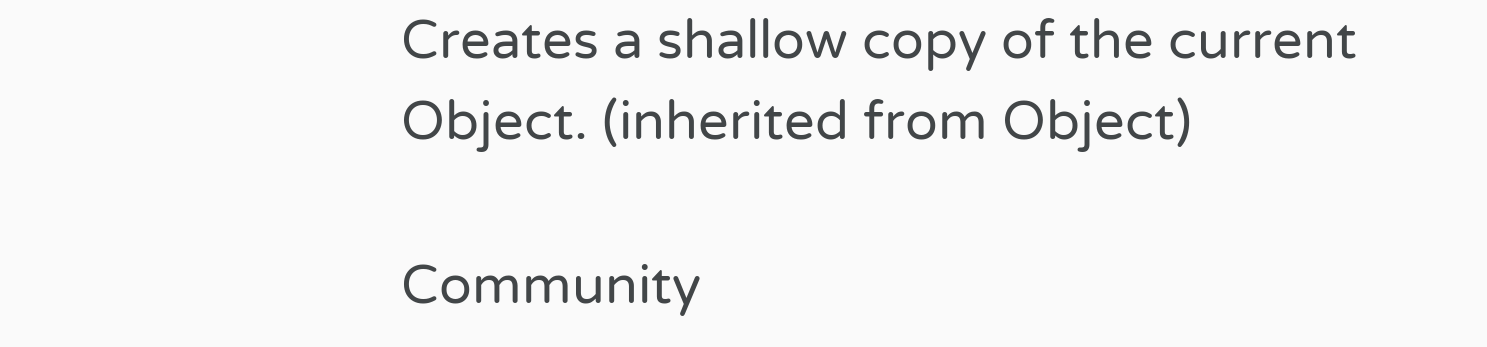Creates a shallow copy of the current Object. (inherited from Object)

Community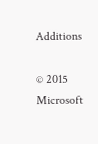Additions

© 2015 Microsoft